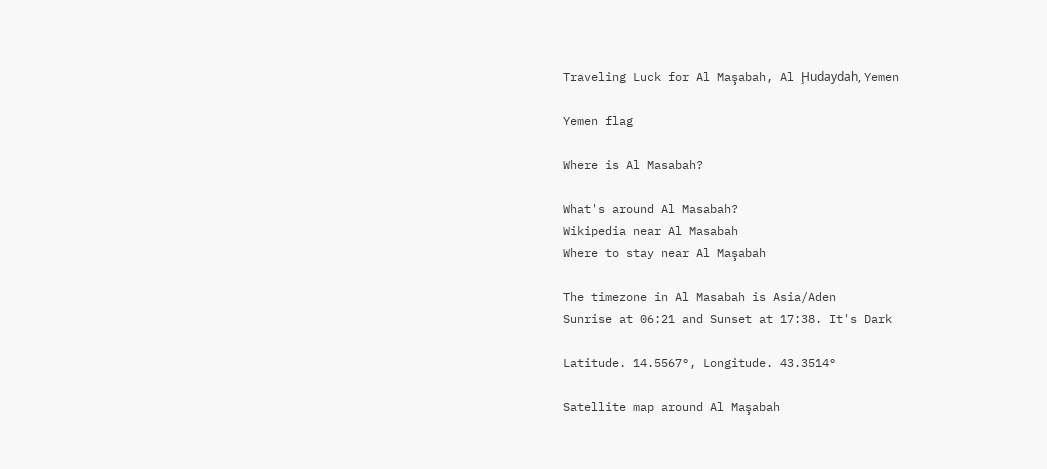Traveling Luck for Al Maşabah, Al Ḩudaydah, Yemen

Yemen flag

Where is Al Masabah?

What's around Al Masabah?
Wikipedia near Al Masabah
Where to stay near Al Maşabah

The timezone in Al Masabah is Asia/Aden
Sunrise at 06:21 and Sunset at 17:38. It's Dark

Latitude. 14.5567°, Longitude. 43.3514°

Satellite map around Al Maşabah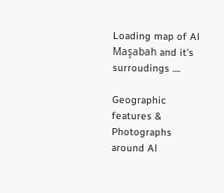Loading map of Al Maşabah and it's surroudings ....

Geographic features & Photographs around Al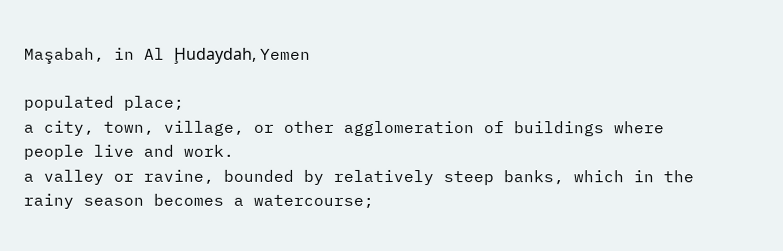Maşabah, in Al Ḩudaydah, Yemen

populated place;
a city, town, village, or other agglomeration of buildings where people live and work.
a valley or ravine, bounded by relatively steep banks, which in the rainy season becomes a watercourse;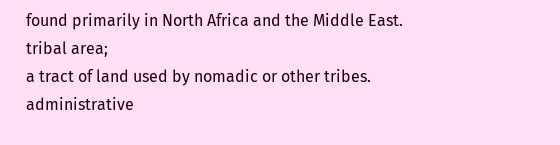found primarily in North Africa and the Middle East.
tribal area;
a tract of land used by nomadic or other tribes.
administrative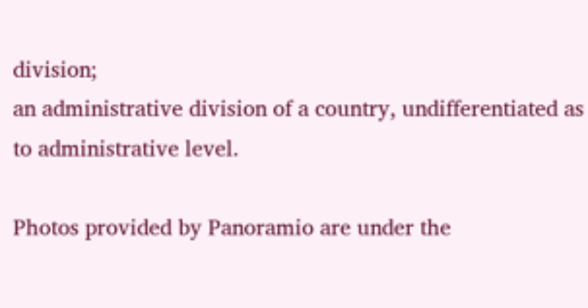division;
an administrative division of a country, undifferentiated as to administrative level.

Photos provided by Panoramio are under the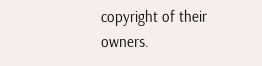copyright of their owners.